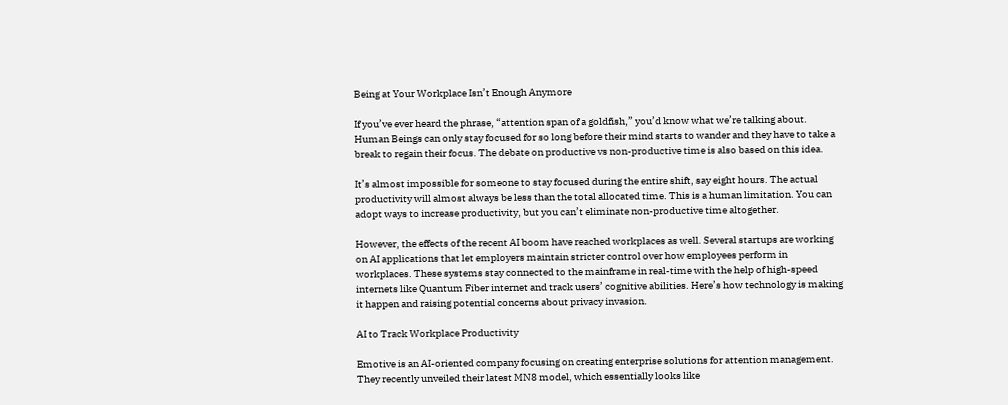Being at Your Workplace Isn’t Enough Anymore

If you’ve ever heard the phrase, “attention span of a goldfish,” you’d know what we’re talking about. Human Beings can only stay focused for so long before their mind starts to wander and they have to take a break to regain their focus. The debate on productive vs non-productive time is also based on this idea.

It’s almost impossible for someone to stay focused during the entire shift, say eight hours. The actual productivity will almost always be less than the total allocated time. This is a human limitation. You can adopt ways to increase productivity, but you can’t eliminate non-productive time altogether.

However, the effects of the recent AI boom have reached workplaces as well. Several startups are working on AI applications that let employers maintain stricter control over how employees perform in workplaces. These systems stay connected to the mainframe in real-time with the help of high-speed internets like Quantum Fiber internet and track users’ cognitive abilities. Here’s how technology is making it happen and raising potential concerns about privacy invasion.

AI to Track Workplace Productivity

Emotive is an AI-oriented company focusing on creating enterprise solutions for attention management. They recently unveiled their latest MN8 model, which essentially looks like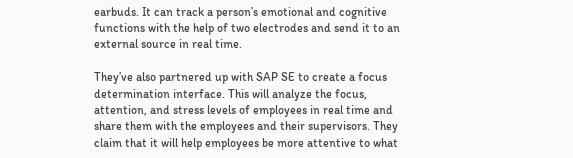earbuds. It can track a person’s emotional and cognitive functions with the help of two electrodes and send it to an external source in real time.

They’ve also partnered up with SAP SE to create a focus determination interface. This will analyze the focus, attention, and stress levels of employees in real time and share them with the employees and their supervisors. They claim that it will help employees be more attentive to what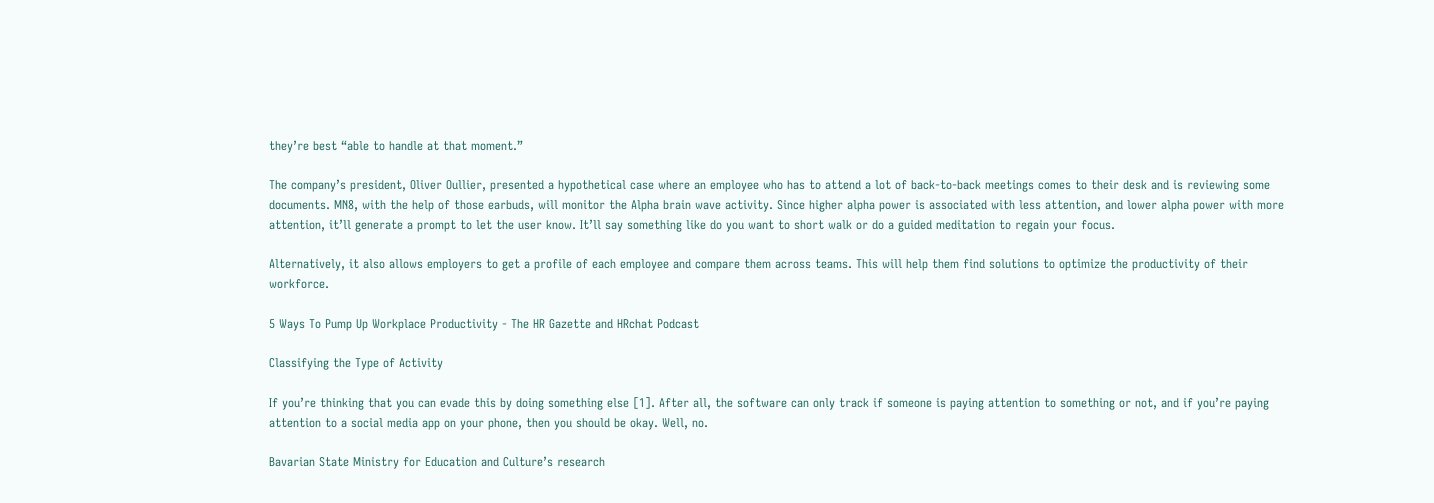they’re best “able to handle at that moment.”

The company’s president, Oliver Oullier, presented a hypothetical case where an employee who has to attend a lot of back-to-back meetings comes to their desk and is reviewing some documents. MN8, with the help of those earbuds, will monitor the Alpha brain wave activity. Since higher alpha power is associated with less attention, and lower alpha power with more attention, it’ll generate a prompt to let the user know. It’ll say something like do you want to short walk or do a guided meditation to regain your focus.

Alternatively, it also allows employers to get a profile of each employee and compare them across teams. This will help them find solutions to optimize the productivity of their workforce.

5 Ways To Pump Up Workplace Productivity - The HR Gazette and HRchat Podcast

Classifying the Type of Activity

If you’re thinking that you can evade this by doing something else [1]. After all, the software can only track if someone is paying attention to something or not, and if you’re paying attention to a social media app on your phone, then you should be okay. Well, no.

Bavarian State Ministry for Education and Culture’s research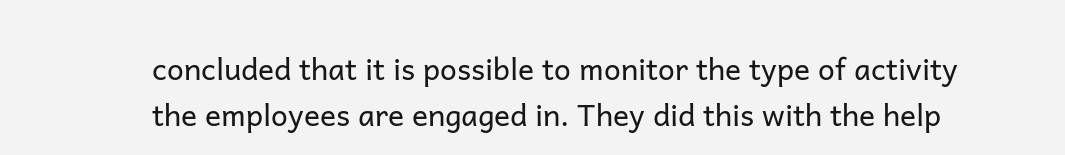concluded that it is possible to monitor the type of activity the employees are engaged in. They did this with the help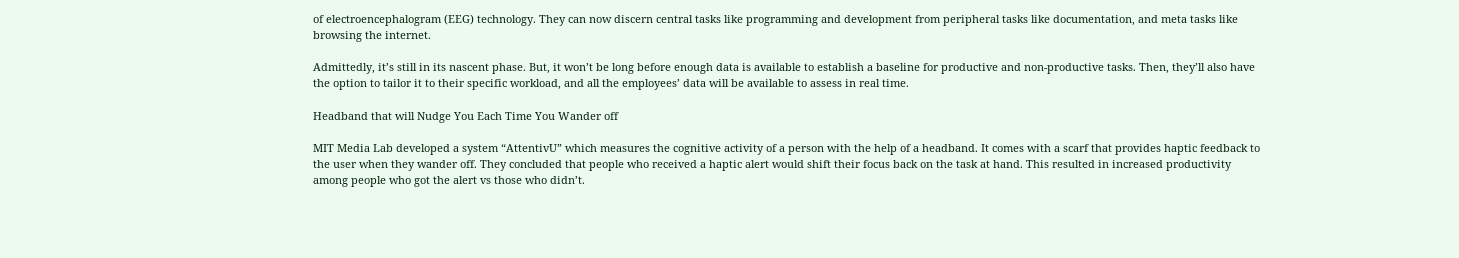of electroencephalogram (EEG) technology. They can now discern central tasks like programming and development from peripheral tasks like documentation, and meta tasks like browsing the internet.

Admittedly, it’s still in its nascent phase. But, it won’t be long before enough data is available to establish a baseline for productive and non-productive tasks. Then, they’ll also have the option to tailor it to their specific workload, and all the employees’ data will be available to assess in real time.

Headband that will Nudge You Each Time You Wander off

MIT Media Lab developed a system “AttentivU” which measures the cognitive activity of a person with the help of a headband. It comes with a scarf that provides haptic feedback to the user when they wander off. They concluded that people who received a haptic alert would shift their focus back on the task at hand. This resulted in increased productivity among people who got the alert vs those who didn’t.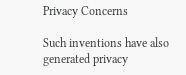Privacy Concerns

Such inventions have also generated privacy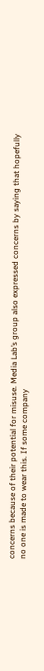concerns because of their potential for misuse. Media Lab’s group also expressed concerns by saying that hopefully no one is made to wear this. If some company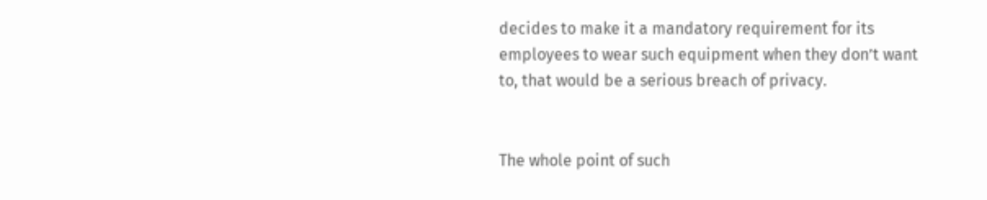decides to make it a mandatory requirement for its employees to wear such equipment when they don’t want to, that would be a serious breach of privacy.


The whole point of such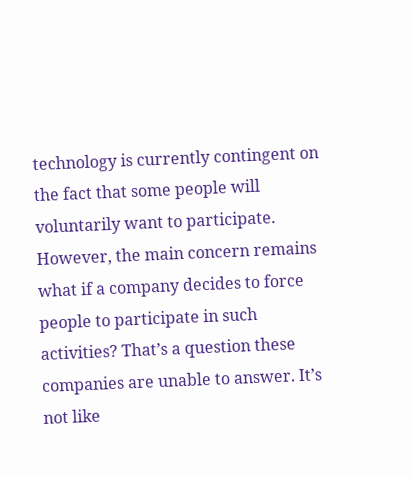technology is currently contingent on the fact that some people will voluntarily want to participate. However, the main concern remains what if a company decides to force people to participate in such activities? That’s a question these companies are unable to answer. It’s not like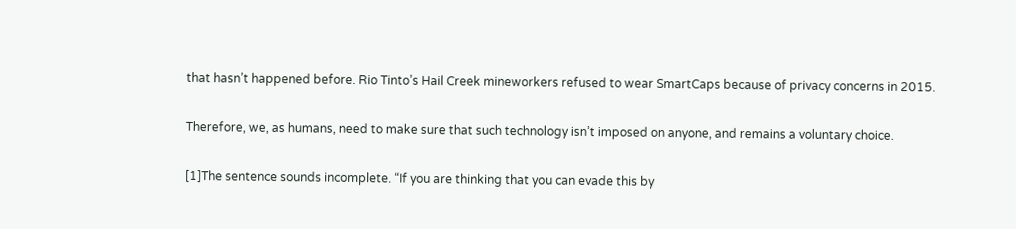that hasn’t happened before. Rio Tinto’s Hail Creek mineworkers refused to wear SmartCaps because of privacy concerns in 2015.

Therefore, we, as humans, need to make sure that such technology isn’t imposed on anyone, and remains a voluntary choice.

[1]The sentence sounds incomplete. “If you are thinking that you can evade this by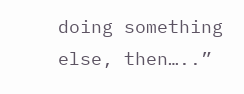doing something else, then…..”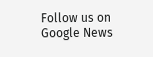Follow us on Google News